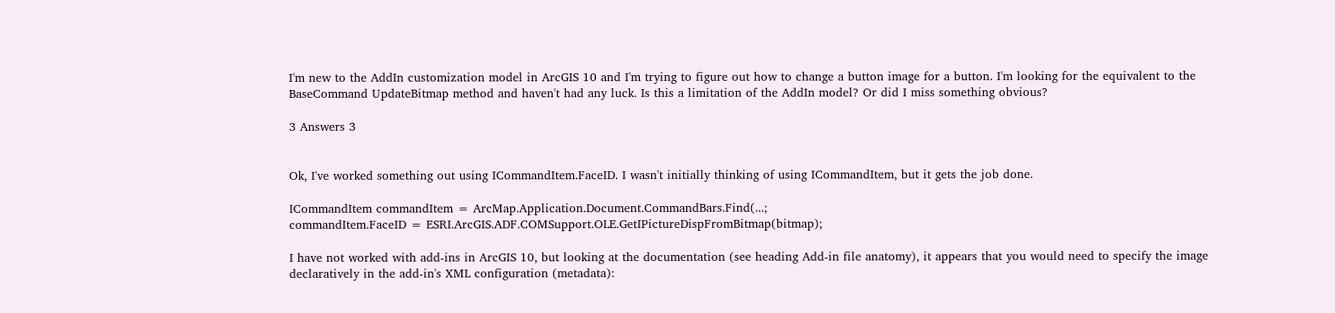I'm new to the AddIn customization model in ArcGIS 10 and I'm trying to figure out how to change a button image for a button. I'm looking for the equivalent to the BaseCommand UpdateBitmap method and haven't had any luck. Is this a limitation of the AddIn model? Or did I miss something obvious?

3 Answers 3


Ok, I've worked something out using ICommandItem.FaceID. I wasn't initially thinking of using ICommandItem, but it gets the job done.

ICommandItem commandItem = ArcMap.Application.Document.CommandBars.Find(...;
commandItem.FaceID = ESRI.ArcGIS.ADF.COMSupport.OLE.GetIPictureDispFromBitmap(bitmap);

I have not worked with add-ins in ArcGIS 10, but looking at the documentation (see heading Add-in file anatomy), it appears that you would need to specify the image declaratively in the add-in's XML configuration (metadata):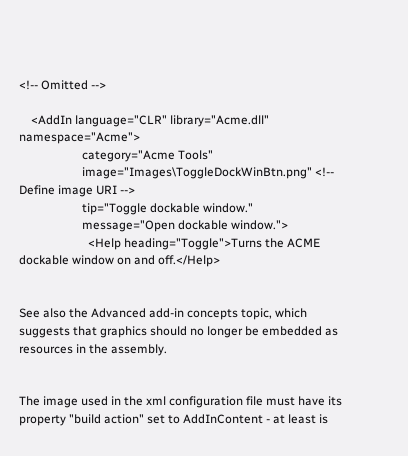<!-- Omitted -->

    <AddIn language="CLR" library="Acme.dll" namespace="Acme">
                     category="Acme Tools"
                     image="Images\ToggleDockWinBtn.png" <!-- Define image URI -->
                     tip="Toggle dockable window."
                     message="Open dockable window.">
                       <Help heading="Toggle">Turns the ACME dockable window on and off.</Help>


See also the Advanced add-in concepts topic, which suggests that graphics should no longer be embedded as resources in the assembly.


The image used in the xml configuration file must have its property "build action" set to AddInContent - at least is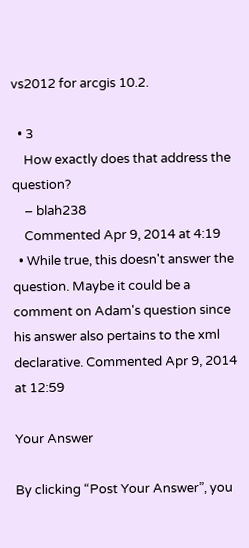vs2012 for arcgis 10.2.

  • 3
    How exactly does that address the question?
    – blah238
    Commented Apr 9, 2014 at 4:19
  • While true, this doesn't answer the question. Maybe it could be a comment on Adam's question since his answer also pertains to the xml declarative. Commented Apr 9, 2014 at 12:59

Your Answer

By clicking “Post Your Answer”, you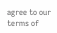agree to our terms of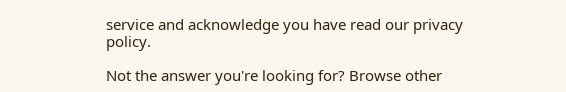service and acknowledge you have read our privacy policy.

Not the answer you're looking for? Browse other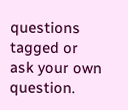questions tagged or ask your own question.